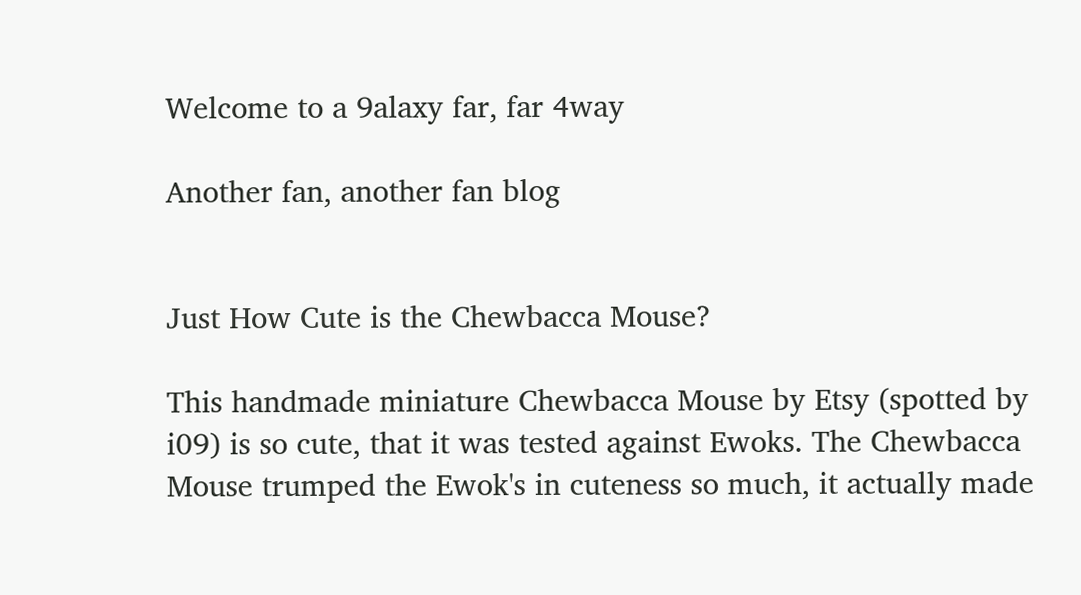Welcome to a 9alaxy far, far 4way

Another fan, another fan blog


Just How Cute is the Chewbacca Mouse?

This handmade miniature Chewbacca Mouse by Etsy (spotted by i09) is so cute, that it was tested against Ewoks. The Chewbacca Mouse trumped the Ewok's in cuteness so much, it actually made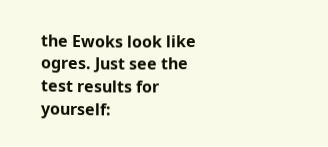the Ewoks look like ogres. Just see the test results for yourself: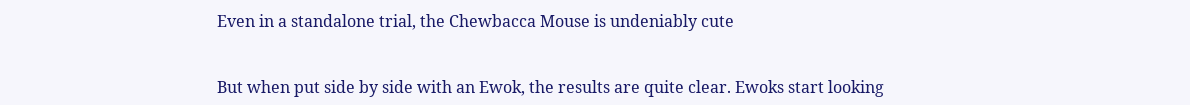Even in a standalone trial, the Chewbacca Mouse is undeniably cute


But when put side by side with an Ewok, the results are quite clear. Ewoks start looking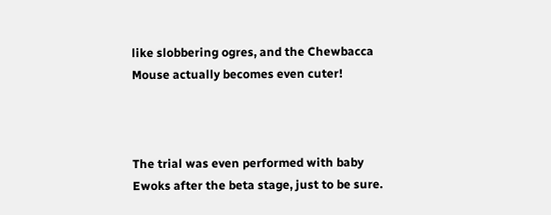like slobbering ogres, and the Chewbacca Mouse actually becomes even cuter!



The trial was even performed with baby Ewoks after the beta stage, just to be sure.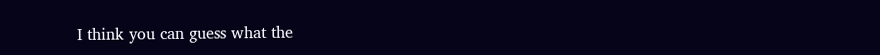I think you can guess what the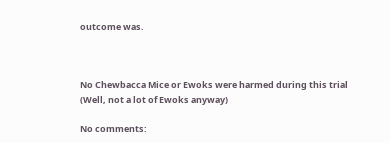outcome was.



No Chewbacca Mice or Ewoks were harmed during this trial (Well, not a lot of Ewoks anyway)

No comments: